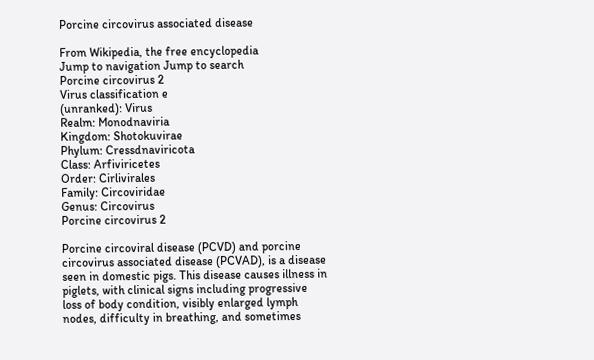Porcine circovirus associated disease

From Wikipedia, the free encyclopedia
Jump to navigation Jump to search
Porcine circovirus 2
Virus classification e
(unranked): Virus
Realm: Monodnaviria
Kingdom: Shotokuvirae
Phylum: Cressdnaviricota
Class: Arfiviricetes
Order: Cirlivirales
Family: Circoviridae
Genus: Circovirus
Porcine circovirus 2

Porcine circoviral disease (PCVD) and porcine circovirus associated disease (PCVAD), is a disease seen in domestic pigs. This disease causes illness in piglets, with clinical signs including progressive loss of body condition, visibly enlarged lymph nodes, difficulty in breathing, and sometimes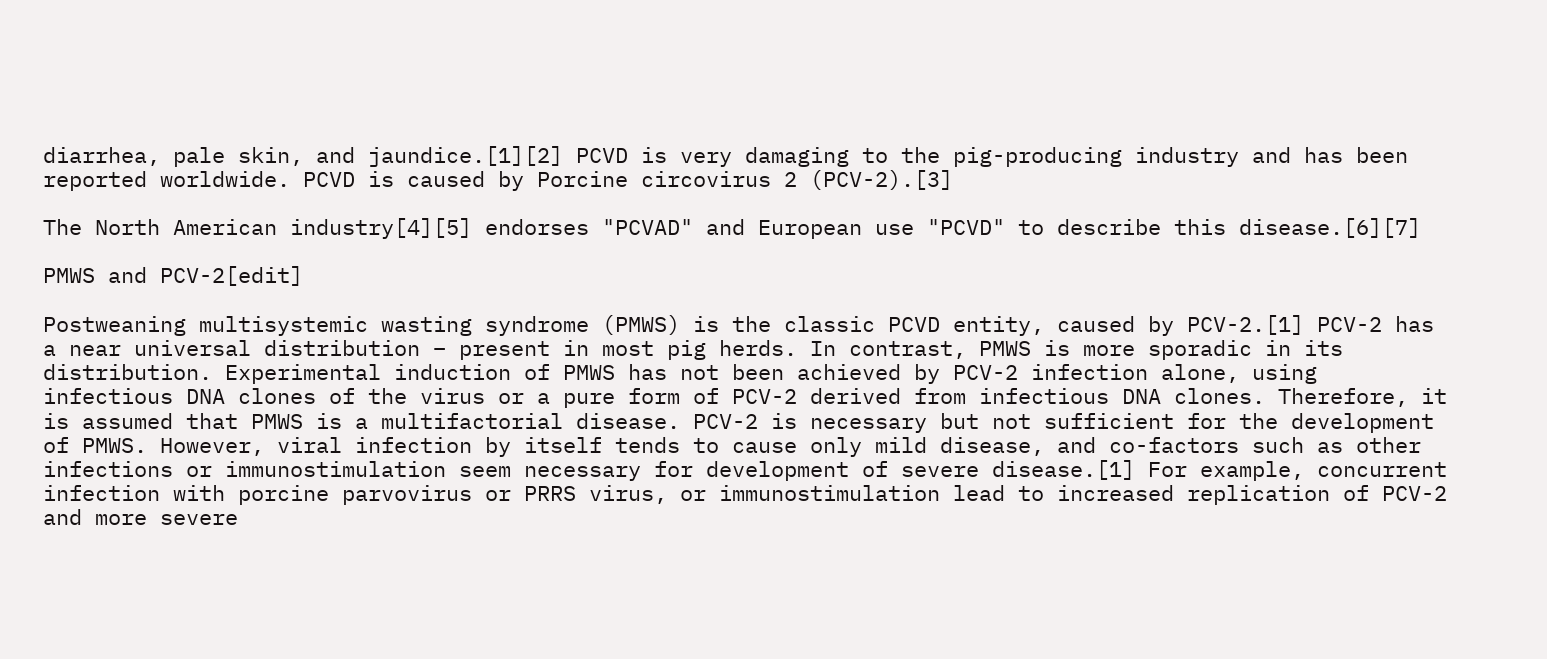diarrhea, pale skin, and jaundice.[1][2] PCVD is very damaging to the pig-producing industry and has been reported worldwide. PCVD is caused by Porcine circovirus 2 (PCV-2).[3]

The North American industry[4][5] endorses "PCVAD" and European use "PCVD" to describe this disease.[6][7]

PMWS and PCV-2[edit]

Postweaning multisystemic wasting syndrome (PMWS) is the classic PCVD entity, caused by PCV-2.[1] PCV-2 has a near universal distribution – present in most pig herds. In contrast, PMWS is more sporadic in its distribution. Experimental induction of PMWS has not been achieved by PCV-2 infection alone, using infectious DNA clones of the virus or a pure form of PCV-2 derived from infectious DNA clones. Therefore, it is assumed that PMWS is a multifactorial disease. PCV-2 is necessary but not sufficient for the development of PMWS. However, viral infection by itself tends to cause only mild disease, and co-factors such as other infections or immunostimulation seem necessary for development of severe disease.[1] For example, concurrent infection with porcine parvovirus or PRRS virus, or immunostimulation lead to increased replication of PCV-2 and more severe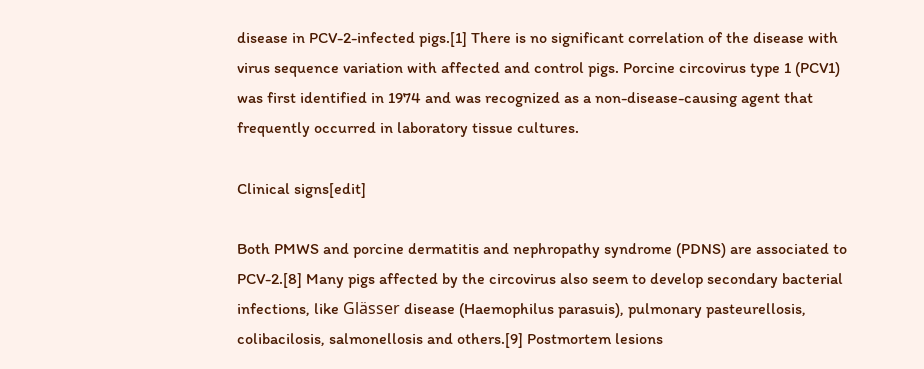disease in PCV-2-infected pigs.[1] There is no significant correlation of the disease with virus sequence variation with affected and control pigs. Porcine circovirus type 1 (PCV1) was first identified in 1974 and was recognized as a non-disease-causing agent that frequently occurred in laboratory tissue cultures.

Clinical signs[edit]

Both PMWS and porcine dermatitis and nephropathy syndrome (PDNS) are associated to PCV-2.[8] Many pigs affected by the circovirus also seem to develop secondary bacterial infections, like Glässer disease (Haemophilus parasuis), pulmonary pasteurellosis, colibacilosis, salmonellosis and others.[9] Postmortem lesions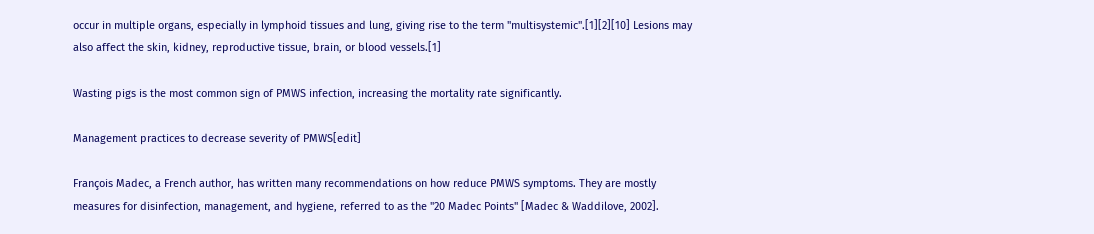occur in multiple organs, especially in lymphoid tissues and lung, giving rise to the term "multisystemic".[1][2][10] Lesions may also affect the skin, kidney, reproductive tissue, brain, or blood vessels.[1]

Wasting pigs is the most common sign of PMWS infection, increasing the mortality rate significantly.

Management practices to decrease severity of PMWS[edit]

François Madec, a French author, has written many recommendations on how reduce PMWS symptoms. They are mostly measures for disinfection, management, and hygiene, referred to as the "20 Madec Points" [Madec & Waddilove, 2002].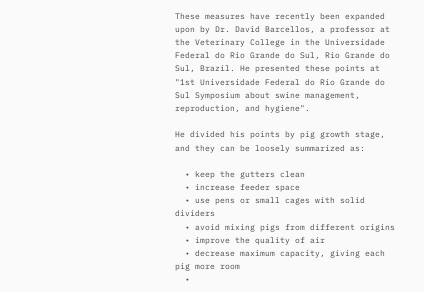These measures have recently been expanded upon by Dr. David Barcellos, a professor at the Veterinary College in the Universidade Federal do Rio Grande do Sul, Rio Grande do Sul, Brazil. He presented these points at "1st Universidade Federal do Rio Grande do Sul Symposium about swine management, reproduction, and hygiene".

He divided his points by pig growth stage, and they can be loosely summarized as:

  • keep the gutters clean
  • increase feeder space
  • use pens or small cages with solid dividers
  • avoid mixing pigs from different origins
  • improve the quality of air
  • decrease maximum capacity, giving each pig more room
  •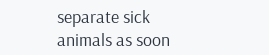separate sick animals as soon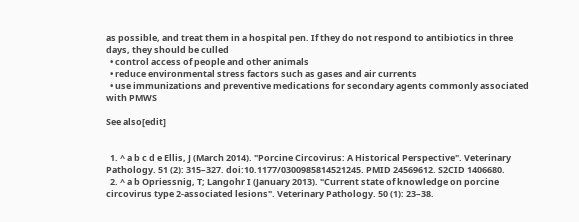as possible, and treat them in a hospital pen. If they do not respond to antibiotics in three days, they should be culled
  • control access of people and other animals
  • reduce environmental stress factors such as gases and air currents
  • use immunizations and preventive medications for secondary agents commonly associated with PMWS

See also[edit]


  1. ^ a b c d e Ellis, J (March 2014). "Porcine Circovirus: A Historical Perspective". Veterinary Pathology. 51 (2): 315–327. doi:10.1177/0300985814521245. PMID 24569612. S2CID 1406680.
  2. ^ a b Opriessnig, T; Langohr I (January 2013). "Current state of knowledge on porcine circovirus type 2-associated lesions". Veterinary Pathology. 50 (1): 23–38.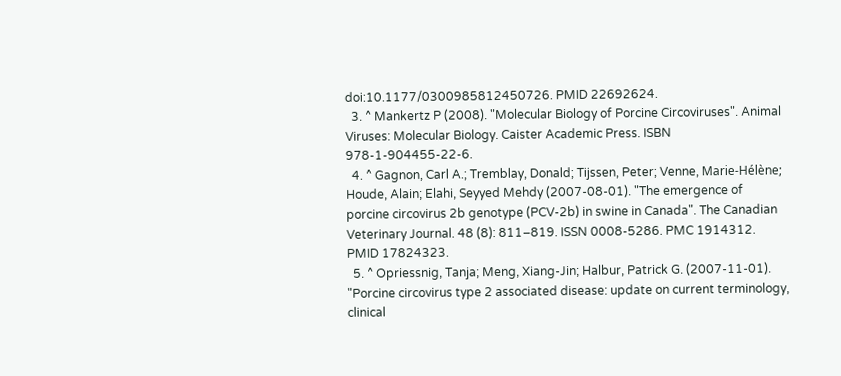doi:10.1177/0300985812450726. PMID 22692624.
  3. ^ Mankertz P (2008). "Molecular Biology of Porcine Circoviruses". Animal Viruses: Molecular Biology. Caister Academic Press. ISBN 978-1-904455-22-6.
  4. ^ Gagnon, Carl A.; Tremblay, Donald; Tijssen, Peter; Venne, Marie-Hélène; Houde, Alain; Elahi, Seyyed Mehdy (2007-08-01). "The emergence of porcine circovirus 2b genotype (PCV-2b) in swine in Canada". The Canadian Veterinary Journal. 48 (8): 811–819. ISSN 0008-5286. PMC 1914312. PMID 17824323.
  5. ^ Opriessnig, Tanja; Meng, Xiang-Jin; Halbur, Patrick G. (2007-11-01). "Porcine circovirus type 2 associated disease: update on current terminology, clinical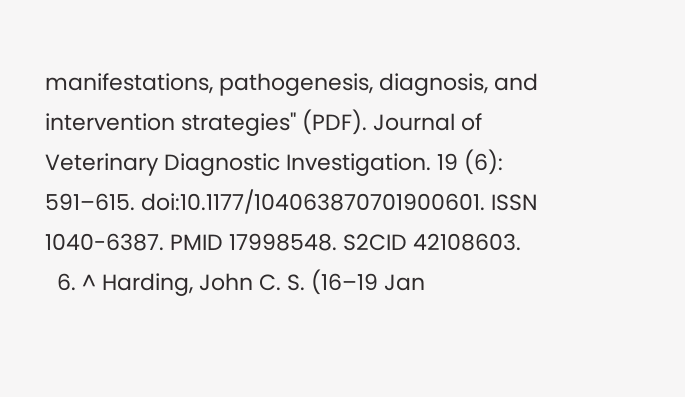manifestations, pathogenesis, diagnosis, and intervention strategies" (PDF). Journal of Veterinary Diagnostic Investigation. 19 (6): 591–615. doi:10.1177/104063870701900601. ISSN 1040-6387. PMID 17998548. S2CID 42108603.
  6. ^ Harding, John C. S. (16–19 Jan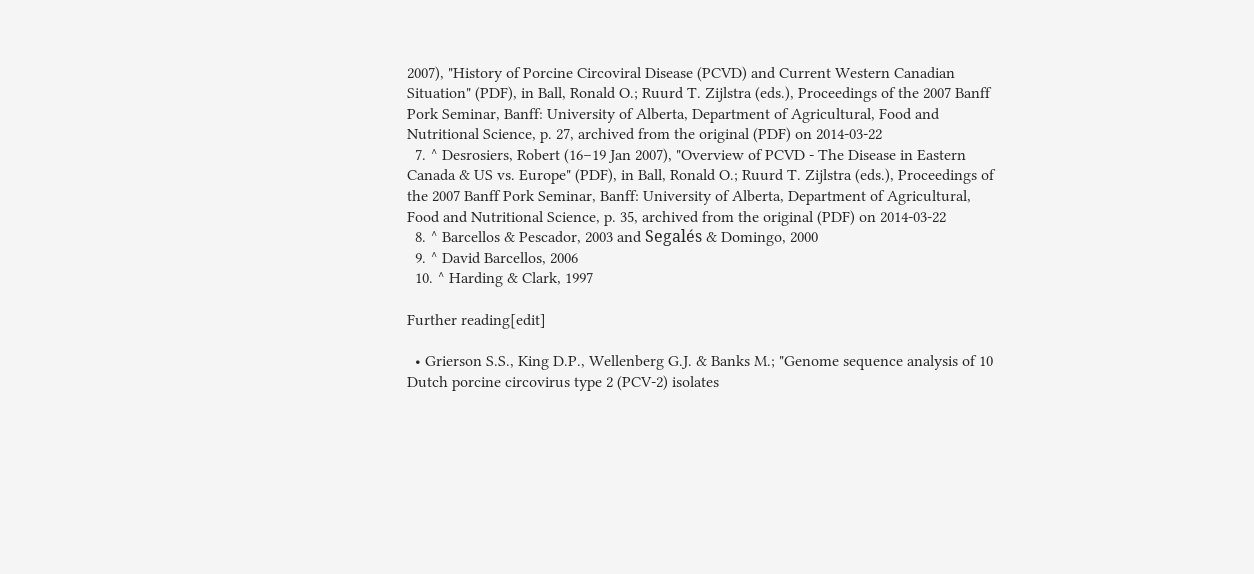2007), "History of Porcine Circoviral Disease (PCVD) and Current Western Canadian Situation" (PDF), in Ball, Ronald O.; Ruurd T. Zijlstra (eds.), Proceedings of the 2007 Banff Pork Seminar, Banff: University of Alberta, Department of Agricultural, Food and Nutritional Science, p. 27, archived from the original (PDF) on 2014-03-22
  7. ^ Desrosiers, Robert (16–19 Jan 2007), "Overview of PCVD - The Disease in Eastern Canada & US vs. Europe" (PDF), in Ball, Ronald O.; Ruurd T. Zijlstra (eds.), Proceedings of the 2007 Banff Pork Seminar, Banff: University of Alberta, Department of Agricultural, Food and Nutritional Science, p. 35, archived from the original (PDF) on 2014-03-22
  8. ^ Barcellos & Pescador, 2003 and Segalés & Domingo, 2000
  9. ^ David Barcellos, 2006
  10. ^ Harding & Clark, 1997

Further reading[edit]

  • Grierson S.S., King D.P., Wellenberg G.J. & Banks M.; "Genome sequence analysis of 10 Dutch porcine circovirus type 2 (PCV-2) isolates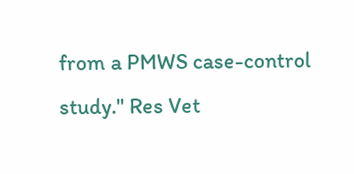from a PMWS case-control study." Res Vet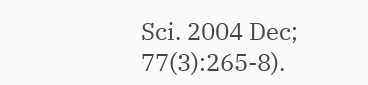Sci. 2004 Dec; 77(3):265-8).